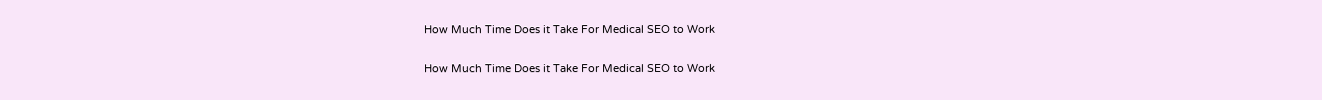How Much Time Does it Take For Medical SEO to Work

How Much Time Does it Take For Medical SEO to Work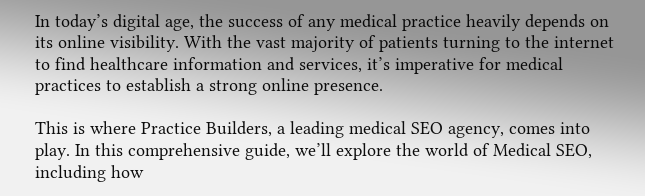In today’s digital age, the success of any medical practice heavily depends on its online visibility. With the vast majority of patients turning to the internet to find healthcare information and services, it’s imperative for medical practices to establish a strong online presence.

This is where Practice Builders, a leading medical SEO agency, comes into play. In this comprehensive guide, we’ll explore the world of Medical SEO, including how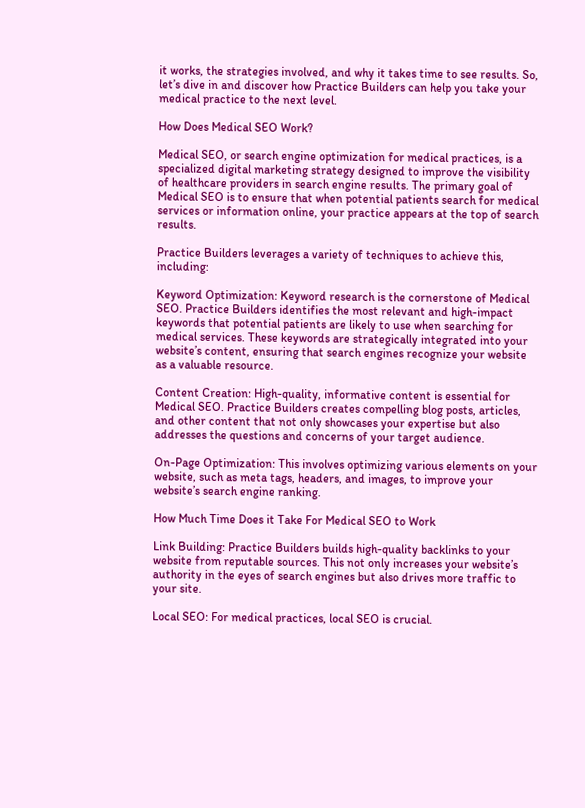it works, the strategies involved, and why it takes time to see results. So, let’s dive in and discover how Practice Builders can help you take your medical practice to the next level.

How Does Medical SEO Work?

Medical SEO, or search engine optimization for medical practices, is a specialized digital marketing strategy designed to improve the visibility of healthcare providers in search engine results. The primary goal of Medical SEO is to ensure that when potential patients search for medical services or information online, your practice appears at the top of search results.

Practice Builders leverages a variety of techniques to achieve this, including:

Keyword Optimization: Keyword research is the cornerstone of Medical SEO. Practice Builders identifies the most relevant and high-impact keywords that potential patients are likely to use when searching for medical services. These keywords are strategically integrated into your website’s content, ensuring that search engines recognize your website as a valuable resource.

Content Creation: High-quality, informative content is essential for Medical SEO. Practice Builders creates compelling blog posts, articles, and other content that not only showcases your expertise but also addresses the questions and concerns of your target audience.

On-Page Optimization: This involves optimizing various elements on your website, such as meta tags, headers, and images, to improve your website’s search engine ranking.

How Much Time Does it Take For Medical SEO to Work

Link Building: Practice Builders builds high-quality backlinks to your website from reputable sources. This not only increases your website’s authority in the eyes of search engines but also drives more traffic to your site.

Local SEO: For medical practices, local SEO is crucial.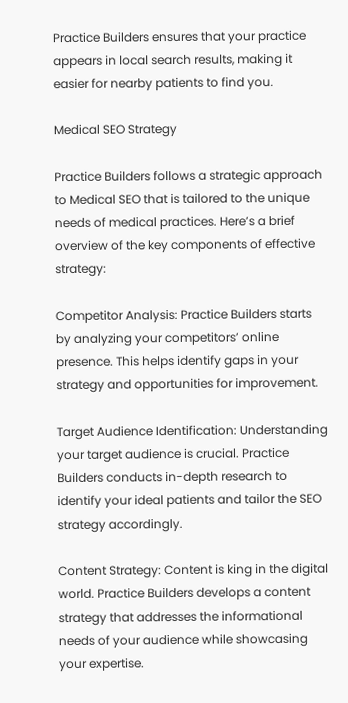Practice Builders ensures that your practice appears in local search results, making it easier for nearby patients to find you.

Medical SEO Strategy

Practice Builders follows a strategic approach to Medical SEO that is tailored to the unique needs of medical practices. Here’s a brief overview of the key components of effective strategy:

Competitor Analysis: Practice Builders starts by analyzing your competitors’ online presence. This helps identify gaps in your strategy and opportunities for improvement.

Target Audience Identification: Understanding your target audience is crucial. Practice Builders conducts in-depth research to identify your ideal patients and tailor the SEO strategy accordingly.

Content Strategy: Content is king in the digital world. Practice Builders develops a content strategy that addresses the informational needs of your audience while showcasing your expertise.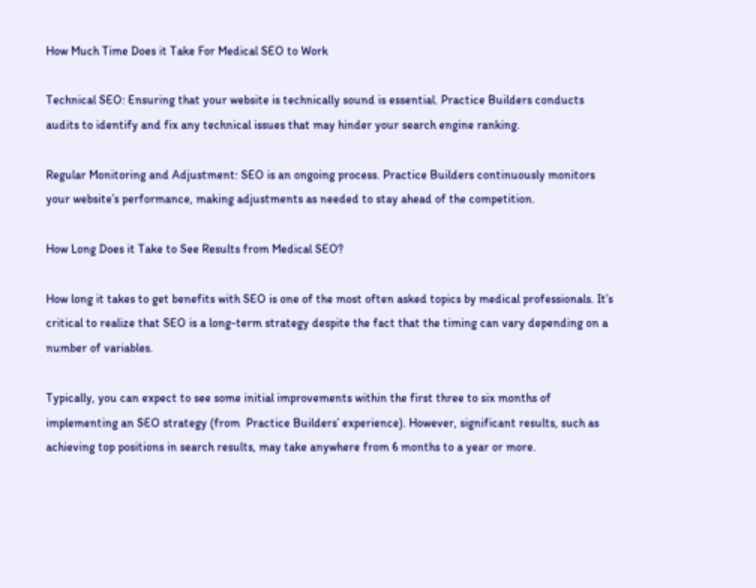How Much Time Does it Take For Medical SEO to Work

Technical SEO: Ensuring that your website is technically sound is essential. Practice Builders conducts audits to identify and fix any technical issues that may hinder your search engine ranking.

Regular Monitoring and Adjustment: SEO is an ongoing process. Practice Builders continuously monitors your website’s performance, making adjustments as needed to stay ahead of the competition.

How Long Does it Take to See Results from Medical SEO?

How long it takes to get benefits with SEO is one of the most often asked topics by medical professionals. It’s critical to realize that SEO is a long-term strategy despite the fact that the timing can vary depending on a number of variables.

Typically, you can expect to see some initial improvements within the first three to six months of implementing an SEO strategy (from  Practice Builders’ experience). However, significant results, such as achieving top positions in search results, may take anywhere from 6 months to a year or more.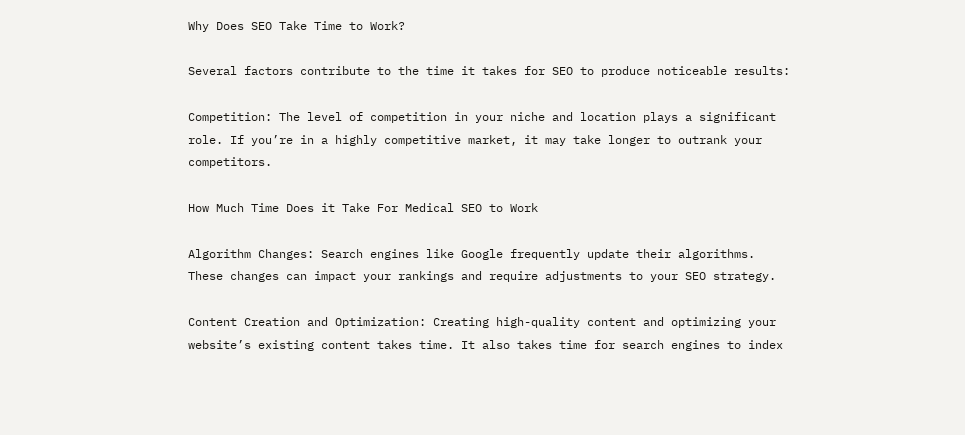Why Does SEO Take Time to Work?

Several factors contribute to the time it takes for SEO to produce noticeable results:

Competition: The level of competition in your niche and location plays a significant role. If you’re in a highly competitive market, it may take longer to outrank your competitors.

How Much Time Does it Take For Medical SEO to Work

Algorithm Changes: Search engines like Google frequently update their algorithms. These changes can impact your rankings and require adjustments to your SEO strategy.

Content Creation and Optimization: Creating high-quality content and optimizing your website’s existing content takes time. It also takes time for search engines to index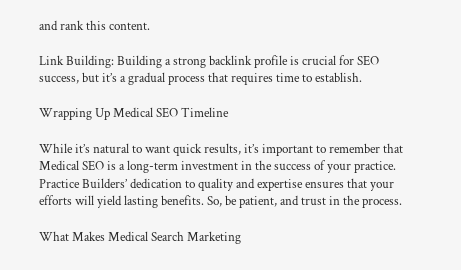and rank this content.

Link Building: Building a strong backlink profile is crucial for SEO success, but it’s a gradual process that requires time to establish.

Wrapping Up Medical SEO Timeline

While it’s natural to want quick results, it’s important to remember that Medical SEO is a long-term investment in the success of your practice. Practice Builders’ dedication to quality and expertise ensures that your efforts will yield lasting benefits. So, be patient, and trust in the process.

What Makes Medical Search Marketing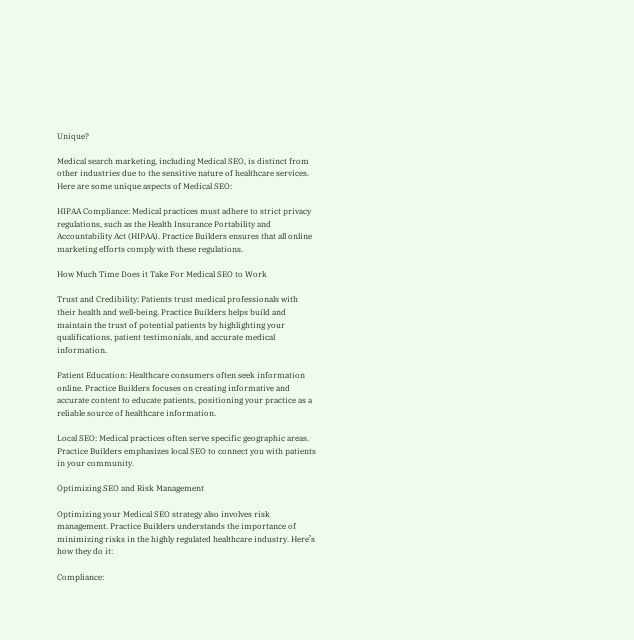Unique?

Medical search marketing, including Medical SEO, is distinct from other industries due to the sensitive nature of healthcare services. Here are some unique aspects of Medical SEO:

HIPAA Compliance: Medical practices must adhere to strict privacy regulations, such as the Health Insurance Portability and Accountability Act (HIPAA). Practice Builders ensures that all online marketing efforts comply with these regulations.

How Much Time Does it Take For Medical SEO to Work

Trust and Credibility: Patients trust medical professionals with their health and well-being. Practice Builders helps build and maintain the trust of potential patients by highlighting your qualifications, patient testimonials, and accurate medical information.

Patient Education: Healthcare consumers often seek information online. Practice Builders focuses on creating informative and accurate content to educate patients, positioning your practice as a reliable source of healthcare information.

Local SEO: Medical practices often serve specific geographic areas. Practice Builders emphasizes local SEO to connect you with patients in your community.

Optimizing SEO and Risk Management

Optimizing your Medical SEO strategy also involves risk management. Practice Builders understands the importance of minimizing risks in the highly regulated healthcare industry. Here’s how they do it:

Compliance: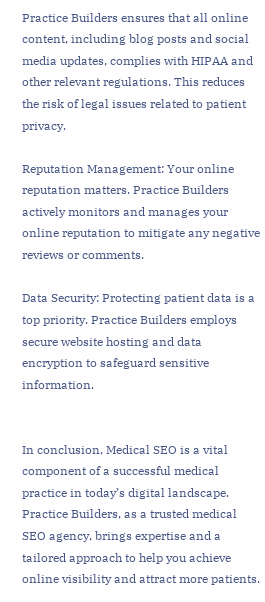Practice Builders ensures that all online content, including blog posts and social media updates, complies with HIPAA and other relevant regulations. This reduces the risk of legal issues related to patient privacy.

Reputation Management: Your online reputation matters. Practice Builders actively monitors and manages your online reputation to mitigate any negative reviews or comments.

Data Security: Protecting patient data is a top priority. Practice Builders employs secure website hosting and data encryption to safeguard sensitive information.


In conclusion, Medical SEO is a vital component of a successful medical practice in today’s digital landscape. Practice Builders, as a trusted medical SEO agency, brings expertise and a tailored approach to help you achieve online visibility and attract more patients.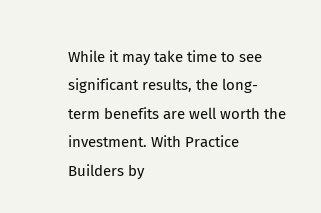While it may take time to see significant results, the long-term benefits are well worth the investment. With Practice Builders by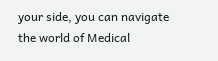your side, you can navigate the world of Medical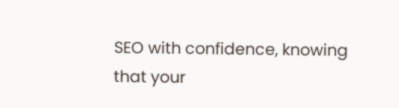SEO with confidence, knowing that your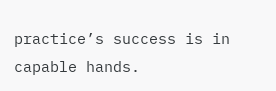practice’s success is in capable hands.